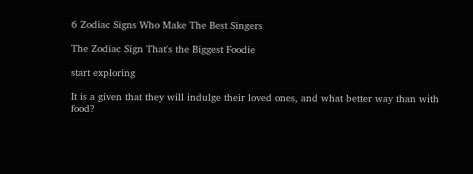6 Zodiac Signs Who Make The Best Singers

The Zodiac Sign That's the Biggest Foodie

start exploring

It is a given that they will indulge their loved ones, and what better way than with food?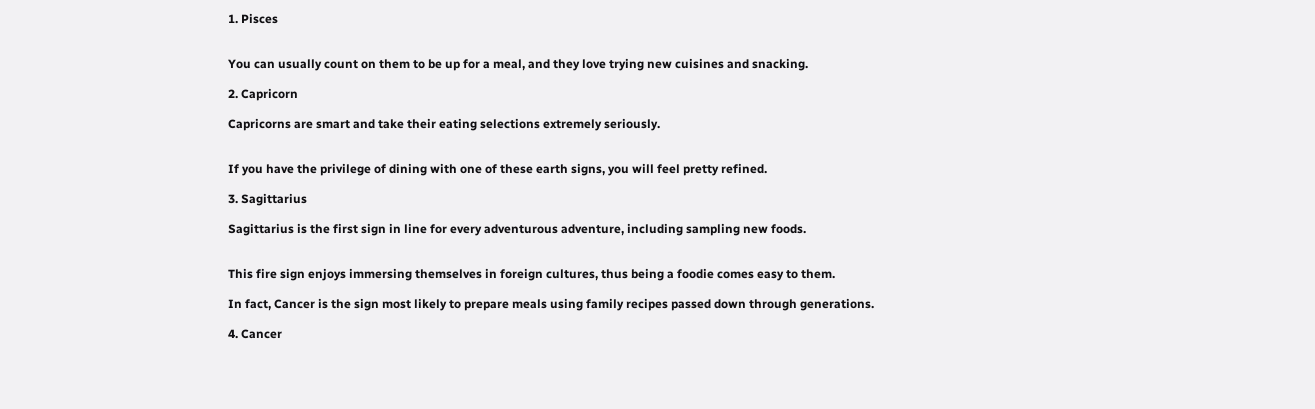1. Pisces


You can usually count on them to be up for a meal, and they love trying new cuisines and snacking.

2. Capricorn

Capricorns are smart and take their eating selections extremely seriously.


If you have the privilege of dining with one of these earth signs, you will feel pretty refined.

3. Sagittarius

Sagittarius is the first sign in line for every adventurous adventure, including sampling new foods.


This fire sign enjoys immersing themselves in foreign cultures, thus being a foodie comes easy to them.

In fact, Cancer is the sign most likely to prepare meals using family recipes passed down through generations.

4. Cancer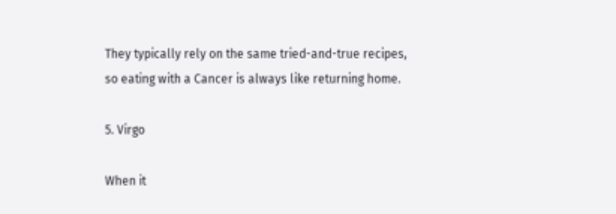They typically rely on the same tried-and-true recipes, so eating with a Cancer is always like returning home.

5. Virgo

When it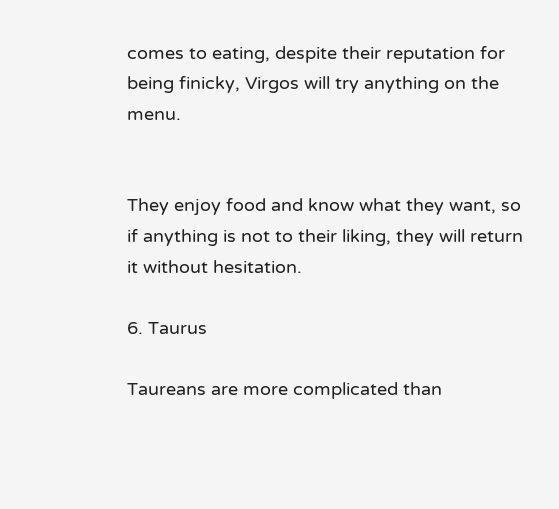comes to eating, despite their reputation for being finicky, Virgos will try anything on the menu.


They enjoy food and know what they want, so if anything is not to their liking, they will return it without hesitation.

6. Taurus

Taureans are more complicated than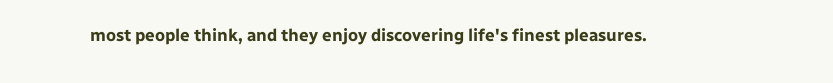most people think, and they enjoy discovering life's finest pleasures.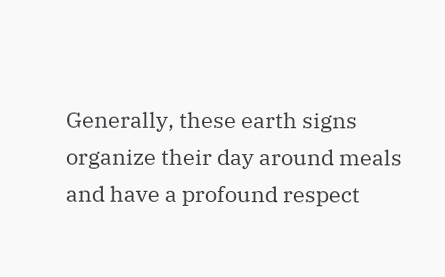Generally, these earth signs organize their day around meals and have a profound respect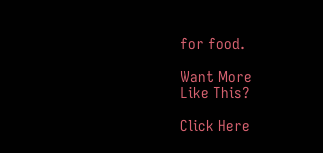for food.

Want More
Like This?

Click Here